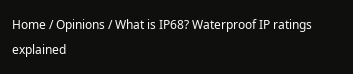Home / Opinions / What is IP68? Waterproof IP ratings explained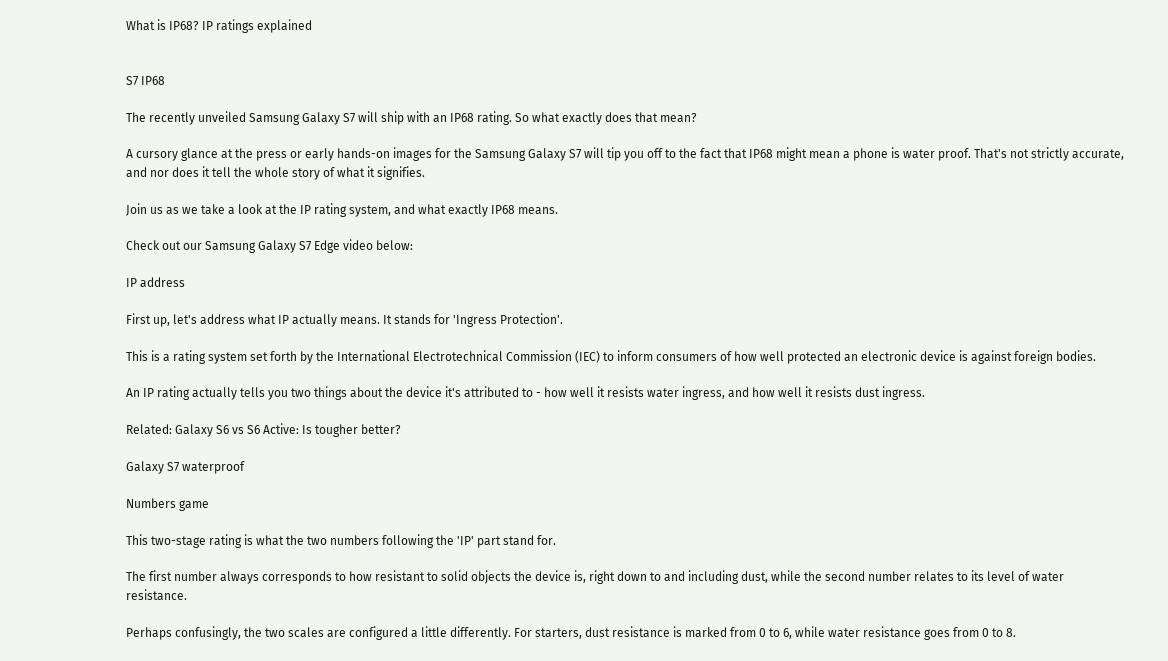What is IP68? IP ratings explained


S7 IP68

The recently unveiled Samsung Galaxy S7 will ship with an IP68 rating. So what exactly does that mean?

A cursory glance at the press or early hands-on images for the Samsung Galaxy S7 will tip you off to the fact that IP68 might mean a phone is water proof. That's not strictly accurate, and nor does it tell the whole story of what it signifies.

Join us as we take a look at the IP rating system, and what exactly IP68 means.

Check out our Samsung Galaxy S7 Edge video below:

IP address

First up, let's address what IP actually means. It stands for 'Ingress Protection'.

This is a rating system set forth by the International Electrotechnical Commission (IEC) to inform consumers of how well protected an electronic device is against foreign bodies.

An IP rating actually tells you two things about the device it's attributed to - how well it resists water ingress, and how well it resists dust ingress.

Related: Galaxy S6 vs S6 Active: Is tougher better?

Galaxy S7 waterproof

Numbers game

This two-stage rating is what the two numbers following the 'IP' part stand for.

The first number always corresponds to how resistant to solid objects the device is, right down to and including dust, while the second number relates to its level of water resistance.

Perhaps confusingly, the two scales are configured a little differently. For starters, dust resistance is marked from 0 to 6, while water resistance goes from 0 to 8.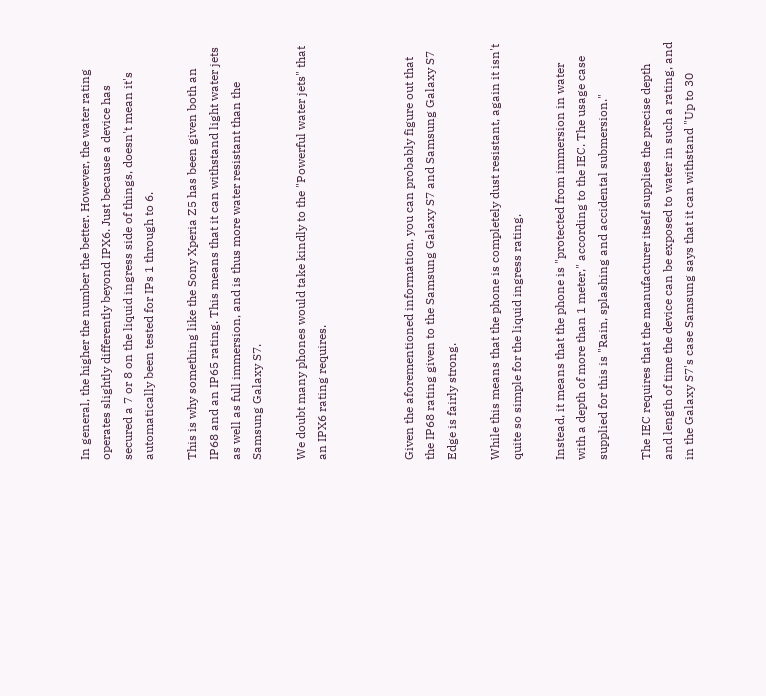In general, the higher the number the better. However, the water rating operates slightly differently beyond IPX6. Just because a device has secured a 7 or 8 on the liquid ingress side of things, doesn't mean it's automatically been tested for IPs 1 through to 6.

This is why something like the Sony Xperia Z5 has been given both an IP68 and an IP65 rating. This means that it can withstand light water jets as well as full immersion, and is thus more water resistant than the Samsung Galaxy S7.

We doubt many phones would take kindly to the "Powerful water jets" that an IPX6 rating requires.



Given the aforementioned information, you can probably figure out that the IP68 rating given to the Samsung Galaxy S7 and Samsung Galaxy S7 Edge is fairly strong.

While this means that the phone is completely dust resistant, again it isn't quite so simple for the liquid ingress rating.

Instead, it means that the phone is "protected from immersion in water with a depth of more than 1 meter," according to the IEC. The usage case supplied for this is "Rain, splashing and accidental submersion."

The IEC requires that the manufacturer itself supplies the precise depth and length of time the device can be exposed to water in such a rating, and in the Galaxy S7's case Samsung says that it can withstand "Up to 30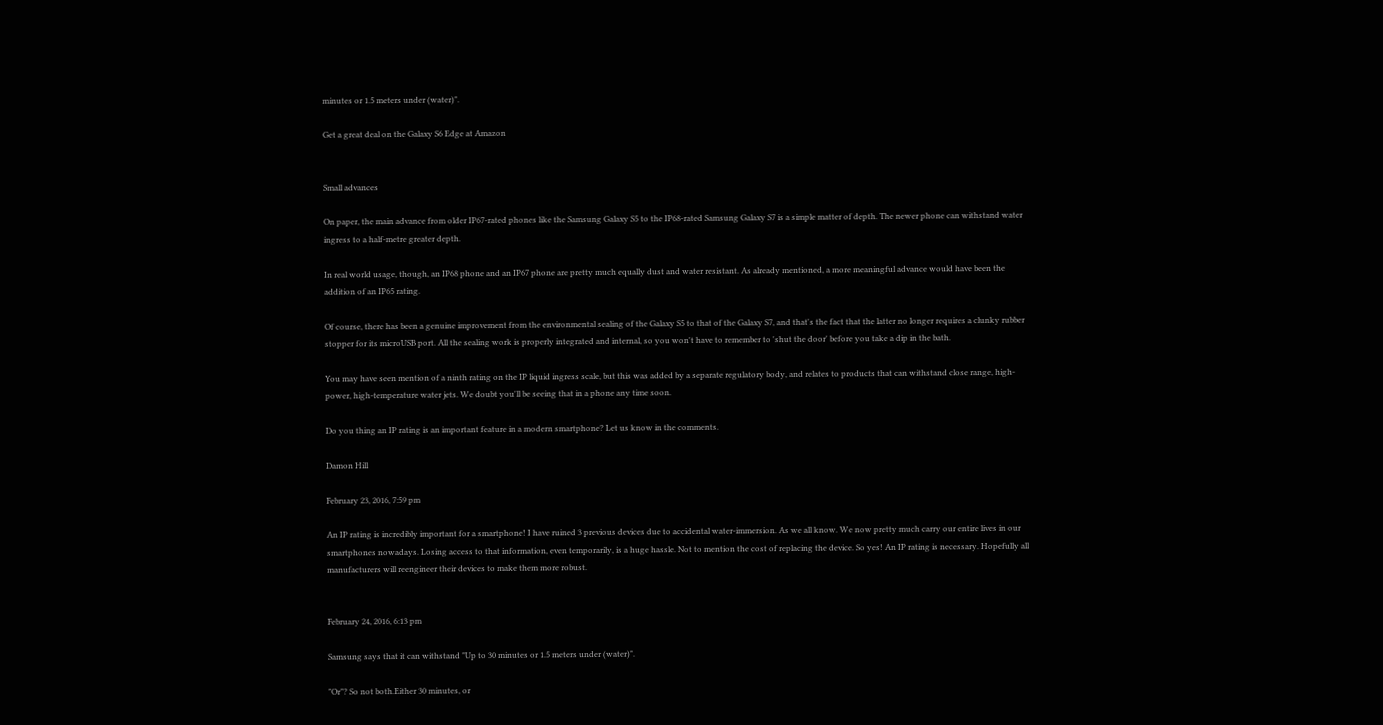minutes or 1.5 meters under (water)".

Get a great deal on the Galaxy S6 Edge at Amazon


Small advances

On paper, the main advance from older IP67-rated phones like the Samsung Galaxy S5 to the IP68-rated Samsung Galaxy S7 is a simple matter of depth. The newer phone can withstand water ingress to a half-metre greater depth.

In real world usage, though, an IP68 phone and an IP67 phone are pretty much equally dust and water resistant. As already mentioned, a more meaningful advance would have been the addition of an IP65 rating.

Of course, there has been a genuine improvement from the environmental sealing of the Galaxy S5 to that of the Galaxy S7, and that's the fact that the latter no longer requires a clunky rubber stopper for its microUSB port. All the sealing work is properly integrated and internal, so you won't have to remember to 'shut the door' before you take a dip in the bath.

You may have seen mention of a ninth rating on the IP liquid ingress scale, but this was added by a separate regulatory body, and relates to products that can withstand close range, high-power, high-temperature water jets. We doubt you'll be seeing that in a phone any time soon.

Do you thing an IP rating is an important feature in a modern smartphone? Let us know in the comments.

Damon Hill

February 23, 2016, 7:59 pm

An IP rating is incredibly important for a smartphone! I have ruined 3 previous devices due to accidental water-immersion. As we all know. We now pretty much carry our entire lives in our smartphones nowadays. Losing access to that information, even temporarily, is a huge hassle. Not to mention the cost of replacing the device. So yes! An IP rating is necessary. Hopefully all manufacturers will reengineer their devices to make them more robust.


February 24, 2016, 6:13 pm

Samsung says that it can withstand "Up to 30 minutes or 1.5 meters under (water)".

"Or"? So not both.Either 30 minutes, or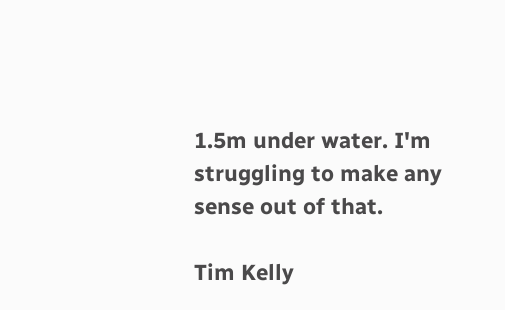1.5m under water. I'm struggling to make any sense out of that.

Tim Kelly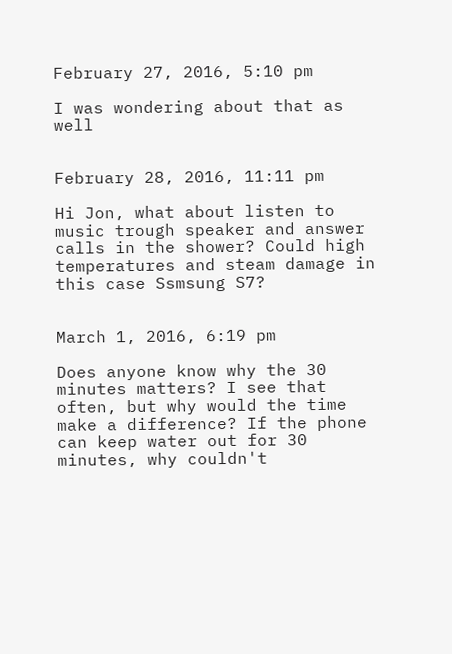February 27, 2016, 5:10 pm

I was wondering about that as well


February 28, 2016, 11:11 pm

Hi Jon, what about listen to music trough speaker and answer calls in the shower? Could high temperatures and steam damage in this case Ssmsung S7?


March 1, 2016, 6:19 pm

Does anyone know why the 30 minutes matters? I see that often, but why would the time make a difference? If the phone can keep water out for 30 minutes, why couldn't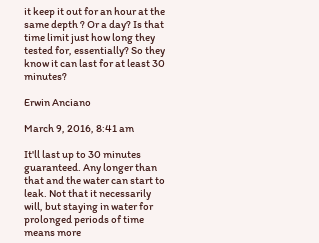it keep it out for an hour at the same depth ? Or a day? Is that time limit just how long they tested for, essentially? So they know it can last for at least 30 minutes?

Erwin Anciano

March 9, 2016, 8:41 am

It'll last up to 30 minutes guaranteed. Any longer than that and the water can start to leak. Not that it necessarily will, but staying in water for prolonged periods of time means more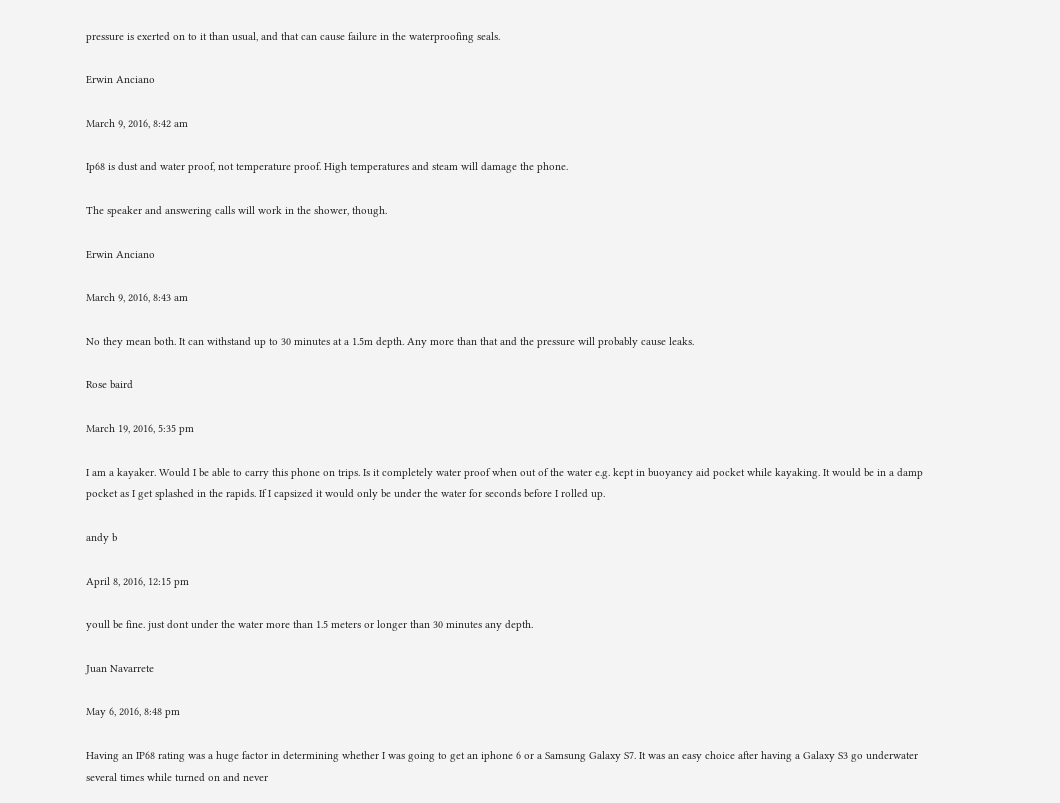pressure is exerted on to it than usual, and that can cause failure in the waterproofing seals.

Erwin Anciano

March 9, 2016, 8:42 am

Ip68 is dust and water proof, not temperature proof. High temperatures and steam will damage the phone.

The speaker and answering calls will work in the shower, though.

Erwin Anciano

March 9, 2016, 8:43 am

No they mean both. It can withstand up to 30 minutes at a 1.5m depth. Any more than that and the pressure will probably cause leaks.

Rose baird

March 19, 2016, 5:35 pm

I am a kayaker. Would I be able to carry this phone on trips. Is it completely water proof when out of the water e.g. kept in buoyancy aid pocket while kayaking. It would be in a damp pocket as I get splashed in the rapids. If I capsized it would only be under the water for seconds before I rolled up.

andy b

April 8, 2016, 12:15 pm

youll be fine. just dont under the water more than 1.5 meters or longer than 30 minutes any depth.

Juan Navarrete

May 6, 2016, 8:48 pm

Having an IP68 rating was a huge factor in determining whether I was going to get an iphone 6 or a Samsung Galaxy S7. It was an easy choice after having a Galaxy S3 go underwater several times while turned on and never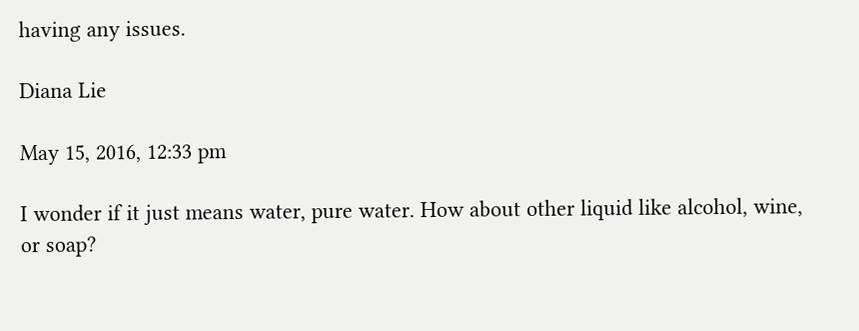having any issues.

Diana Lie

May 15, 2016, 12:33 pm

I wonder if it just means water, pure water. How about other liquid like alcohol, wine, or soap?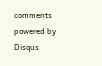comments powered by Disqus